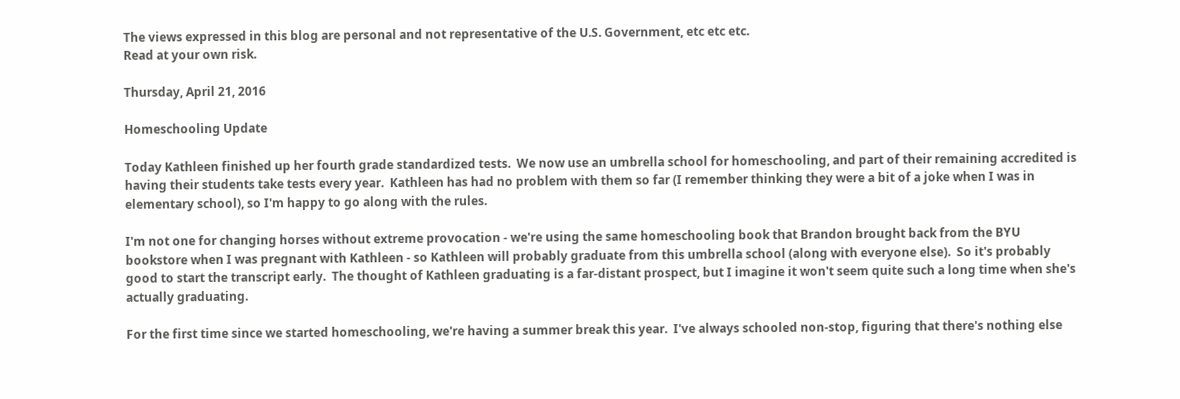The views expressed in this blog are personal and not representative of the U.S. Government, etc etc etc.
Read at your own risk.

Thursday, April 21, 2016

Homeschooling Update

Today Kathleen finished up her fourth grade standardized tests.  We now use an umbrella school for homeschooling, and part of their remaining accredited is having their students take tests every year.  Kathleen has had no problem with them so far (I remember thinking they were a bit of a joke when I was in elementary school), so I'm happy to go along with the rules.

I'm not one for changing horses without extreme provocation - we're using the same homeschooling book that Brandon brought back from the BYU bookstore when I was pregnant with Kathleen - so Kathleen will probably graduate from this umbrella school (along with everyone else).  So it's probably good to start the transcript early.  The thought of Kathleen graduating is a far-distant prospect, but I imagine it won't seem quite such a long time when she's actually graduating.

For the first time since we started homeschooling, we're having a summer break this year.  I've always schooled non-stop, figuring that there's nothing else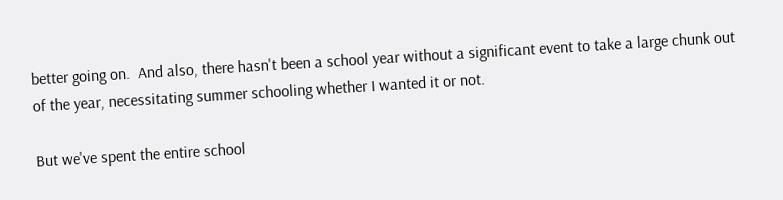better going on.  And also, there hasn't been a school year without a significant event to take a large chunk out of the year, necessitating summer schooling whether I wanted it or not.

But we've spent the entire school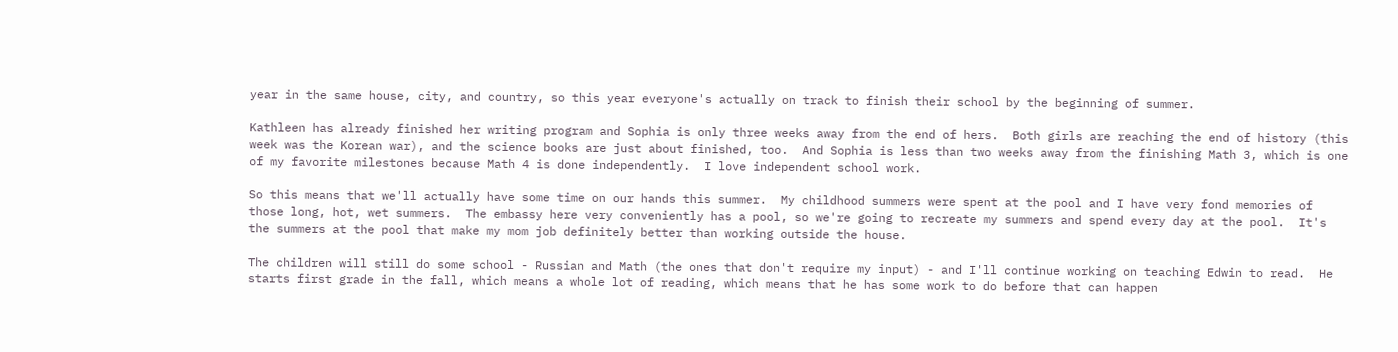year in the same house, city, and country, so this year everyone's actually on track to finish their school by the beginning of summer.

Kathleen has already finished her writing program and Sophia is only three weeks away from the end of hers.  Both girls are reaching the end of history (this week was the Korean war), and the science books are just about finished, too.  And Sophia is less than two weeks away from the finishing Math 3, which is one of my favorite milestones because Math 4 is done independently.  I love independent school work.

So this means that we'll actually have some time on our hands this summer.  My childhood summers were spent at the pool and I have very fond memories of those long, hot, wet summers.  The embassy here very conveniently has a pool, so we're going to recreate my summers and spend every day at the pool.  It's the summers at the pool that make my mom job definitely better than working outside the house.

The children will still do some school - Russian and Math (the ones that don't require my input) - and I'll continue working on teaching Edwin to read.  He starts first grade in the fall, which means a whole lot of reading, which means that he has some work to do before that can happen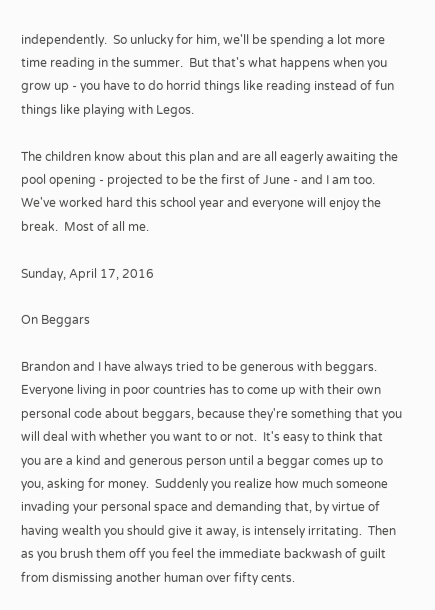independently.  So unlucky for him, we'll be spending a lot more time reading in the summer.  But that's what happens when you grow up - you have to do horrid things like reading instead of fun things like playing with Legos.

The children know about this plan and are all eagerly awaiting the pool opening - projected to be the first of June - and I am too.  We've worked hard this school year and everyone will enjoy the break.  Most of all me.

Sunday, April 17, 2016

On Beggars

Brandon and I have always tried to be generous with beggars.  Everyone living in poor countries has to come up with their own personal code about beggars, because they're something that you will deal with whether you want to or not.  It's easy to think that you are a kind and generous person until a beggar comes up to you, asking for money.  Suddenly you realize how much someone invading your personal space and demanding that, by virtue of having wealth you should give it away, is intensely irritating.  Then as you brush them off you feel the immediate backwash of guilt from dismissing another human over fifty cents.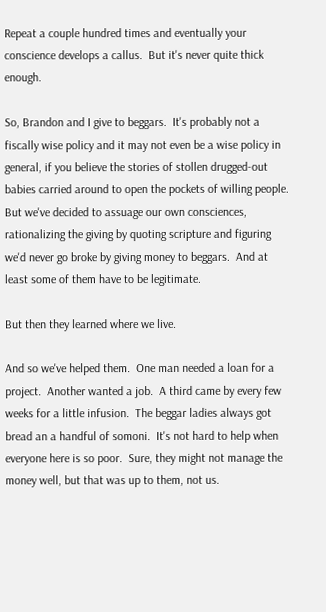Repeat a couple hundred times and eventually your conscience develops a callus.  But it's never quite thick enough.

So, Brandon and I give to beggars.  It's probably not a fiscally wise policy and it may not even be a wise policy in general, if you believe the stories of stollen drugged-out babies carried around to open the pockets of willing people.  But we've decided to assuage our own consciences, rationalizing the giving by quoting scripture and figuring we'd never go broke by giving money to beggars.  And at least some of them have to be legitimate.

But then they learned where we live.

And so we've helped them.  One man needed a loan for a project.  Another wanted a job.  A third came by every few weeks for a little infusion.  The beggar ladies always got bread an a handful of somoni.  It's not hard to help when everyone here is so poor.  Sure, they might not manage the money well, but that was up to them, not us.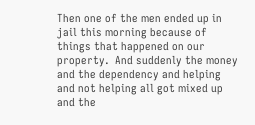Then one of the men ended up in jail this morning because of things that happened on our property.  And suddenly the money and the dependency and helping and not helping all got mixed up and the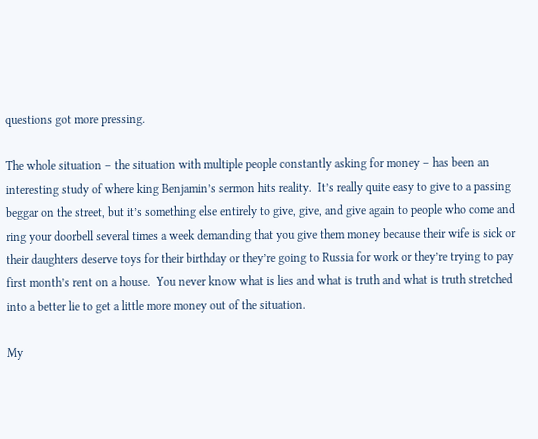questions got more pressing.

The whole situation – the situation with multiple people constantly asking for money – has been an interesting study of where king Benjamin’s sermon hits reality.  It’s really quite easy to give to a passing beggar on the street, but it’s something else entirely to give, give, and give again to people who come and ring your doorbell several times a week demanding that you give them money because their wife is sick or their daughters deserve toys for their birthday or they’re going to Russia for work or they’re trying to pay first month’s rent on a house.  You never know what is lies and what is truth and what is truth stretched into a better lie to get a little more money out of the situation.

My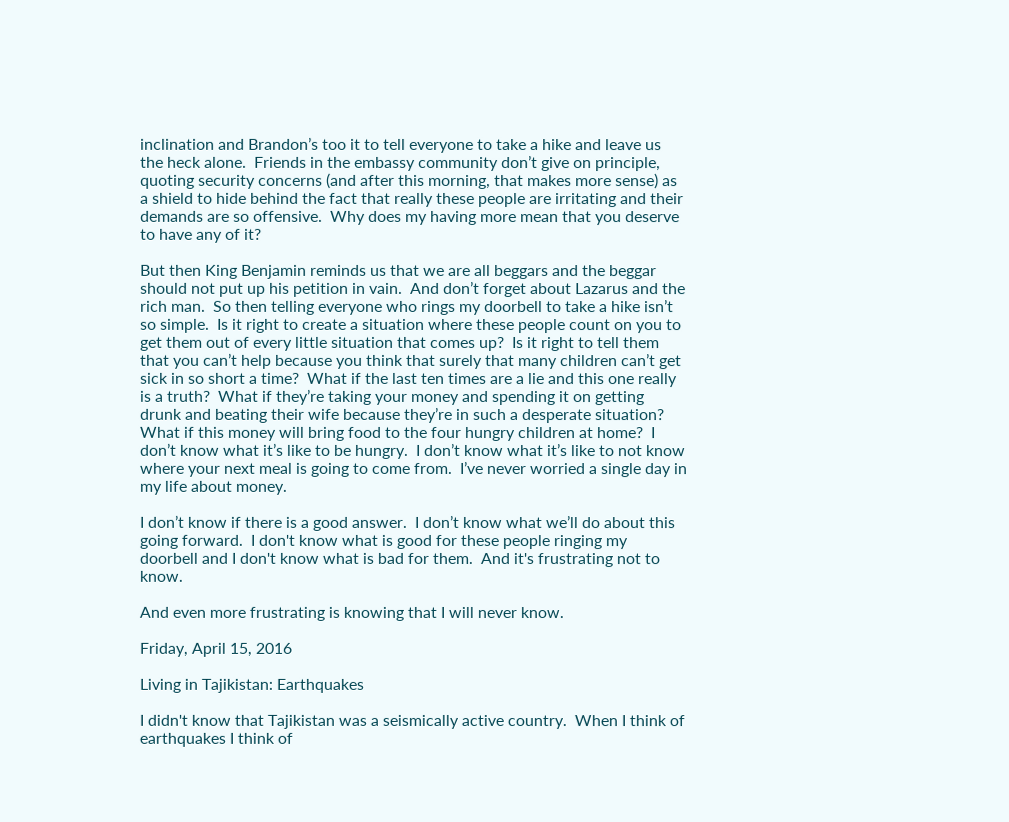inclination and Brandon’s too it to tell everyone to take a hike and leave us the heck alone.  Friends in the embassy community don’t give on principle, quoting security concerns (and after this morning, that makes more sense) as a shield to hide behind the fact that really these people are irritating and their demands are so offensive.  Why does my having more mean that you deserve to have any of it?

But then King Benjamin reminds us that we are all beggars and the beggar should not put up his petition in vain.  And don’t forget about Lazarus and the rich man.  So then telling everyone who rings my doorbell to take a hike isn’t so simple.  Is it right to create a situation where these people count on you to get them out of every little situation that comes up?  Is it right to tell them that you can’t help because you think that surely that many children can’t get sick in so short a time?  What if the last ten times are a lie and this one really is a truth?  What if they’re taking your money and spending it on getting drunk and beating their wife because they’re in such a desperate situation?  What if this money will bring food to the four hungry children at home?  I don’t know what it’s like to be hungry.  I don’t know what it’s like to not know where your next meal is going to come from.  I’ve never worried a single day in my life about money.

I don’t know if there is a good answer.  I don’t know what we’ll do about this going forward.  I don't know what is good for these people ringing my doorbell and I don't know what is bad for them.  And it's frustrating not to know.

And even more frustrating is knowing that I will never know.

Friday, April 15, 2016

Living in Tajikistan: Earthquakes

I didn't know that Tajikistan was a seismically active country.  When I think of earthquakes I think of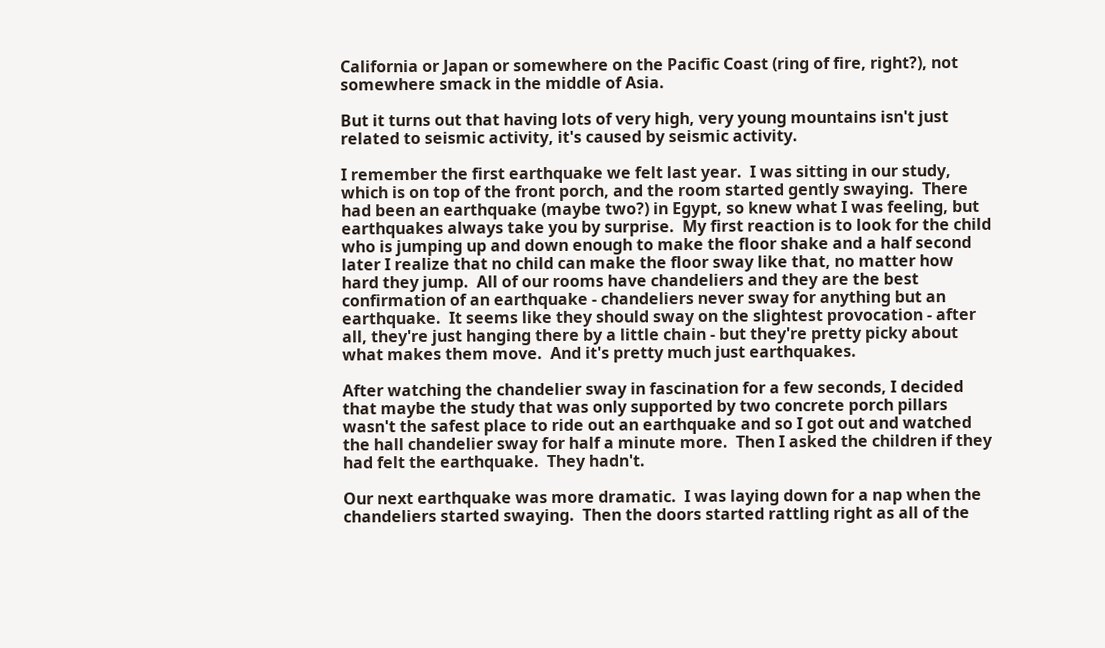California or Japan or somewhere on the Pacific Coast (ring of fire, right?), not somewhere smack in the middle of Asia.

But it turns out that having lots of very high, very young mountains isn't just related to seismic activity, it's caused by seismic activity.

I remember the first earthquake we felt last year.  I was sitting in our study, which is on top of the front porch, and the room started gently swaying.  There had been an earthquake (maybe two?) in Egypt, so knew what I was feeling, but earthquakes always take you by surprise.  My first reaction is to look for the child who is jumping up and down enough to make the floor shake and a half second later I realize that no child can make the floor sway like that, no matter how hard they jump.  All of our rooms have chandeliers and they are the best confirmation of an earthquake - chandeliers never sway for anything but an earthquake.  It seems like they should sway on the slightest provocation - after all, they're just hanging there by a little chain - but they're pretty picky about what makes them move.  And it's pretty much just earthquakes.

After watching the chandelier sway in fascination for a few seconds, I decided that maybe the study that was only supported by two concrete porch pillars wasn't the safest place to ride out an earthquake and so I got out and watched the hall chandelier sway for half a minute more.  Then I asked the children if they had felt the earthquake.  They hadn't.

Our next earthquake was more dramatic.  I was laying down for a nap when the chandeliers started swaying.  Then the doors started rattling right as all of the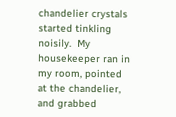chandelier crystals started tinkling noisily.  My housekeeper ran in my room, pointed at the chandelier, and grabbed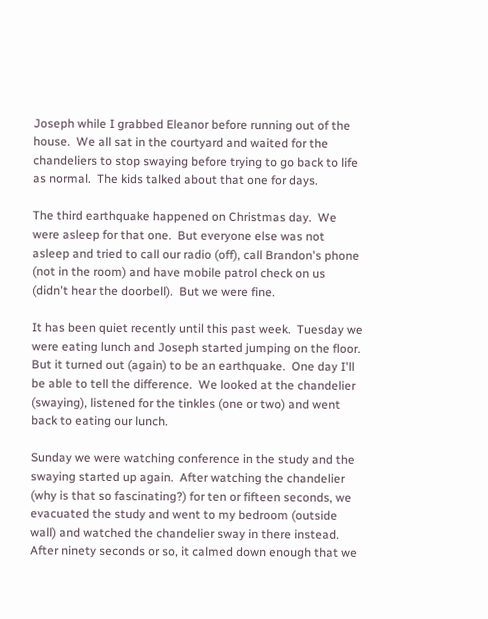Joseph while I grabbed Eleanor before running out of the house.  We all sat in the courtyard and waited for the chandeliers to stop swaying before trying to go back to life as normal.  The kids talked about that one for days.

The third earthquake happened on Christmas day.  We were asleep for that one.  But everyone else was not asleep and tried to call our radio (off), call Brandon's phone (not in the room) and have mobile patrol check on us (didn't hear the doorbell).  But we were fine.

It has been quiet recently until this past week.  Tuesday we were eating lunch and Joseph started jumping on the floor.  But it turned out (again) to be an earthquake.  One day I'll be able to tell the difference.  We looked at the chandelier (swaying), listened for the tinkles (one or two) and went back to eating our lunch.

Sunday we were watching conference in the study and the swaying started up again.  After watching the chandelier (why is that so fascinating?) for ten or fifteen seconds, we evacuated the study and went to my bedroom (outside wall) and watched the chandelier sway in there instead.  After ninety seconds or so, it calmed down enough that we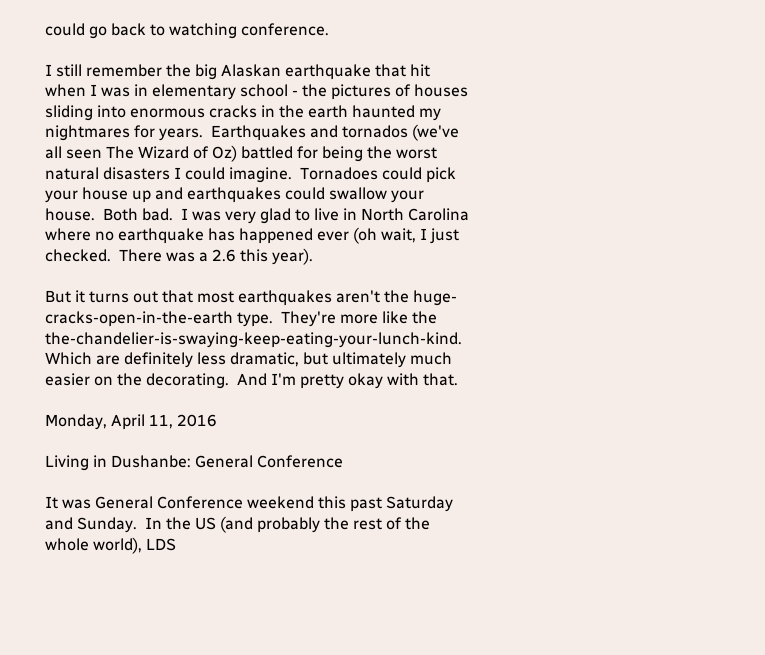could go back to watching conference.

I still remember the big Alaskan earthquake that hit when I was in elementary school - the pictures of houses sliding into enormous cracks in the earth haunted my nightmares for years.  Earthquakes and tornados (we've all seen The Wizard of Oz) battled for being the worst natural disasters I could imagine.  Tornadoes could pick your house up and earthquakes could swallow your house.  Both bad.  I was very glad to live in North Carolina where no earthquake has happened ever (oh wait, I just checked.  There was a 2.6 this year).

But it turns out that most earthquakes aren't the huge-cracks-open-in-the-earth type.  They're more like the the-chandelier-is-swaying-keep-eating-your-lunch-kind.  Which are definitely less dramatic, but ultimately much easier on the decorating.  And I'm pretty okay with that.

Monday, April 11, 2016

Living in Dushanbe: General Conference

It was General Conference weekend this past Saturday and Sunday.  In the US (and probably the rest of the whole world), LDS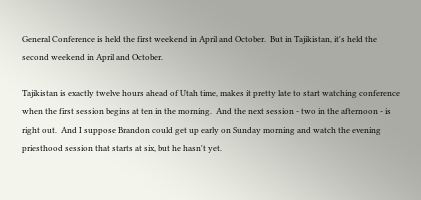General Conference is held the first weekend in April and October.  But in Tajikistan, it's held the second weekend in April and October.

Tajikistan is exactly twelve hours ahead of Utah time, makes it pretty late to start watching conference when the first session begins at ten in the morning.  And the next session - two in the afternoon - is right out.  And I suppose Brandon could get up early on Sunday morning and watch the evening priesthood session that starts at six, but he hasn't yet.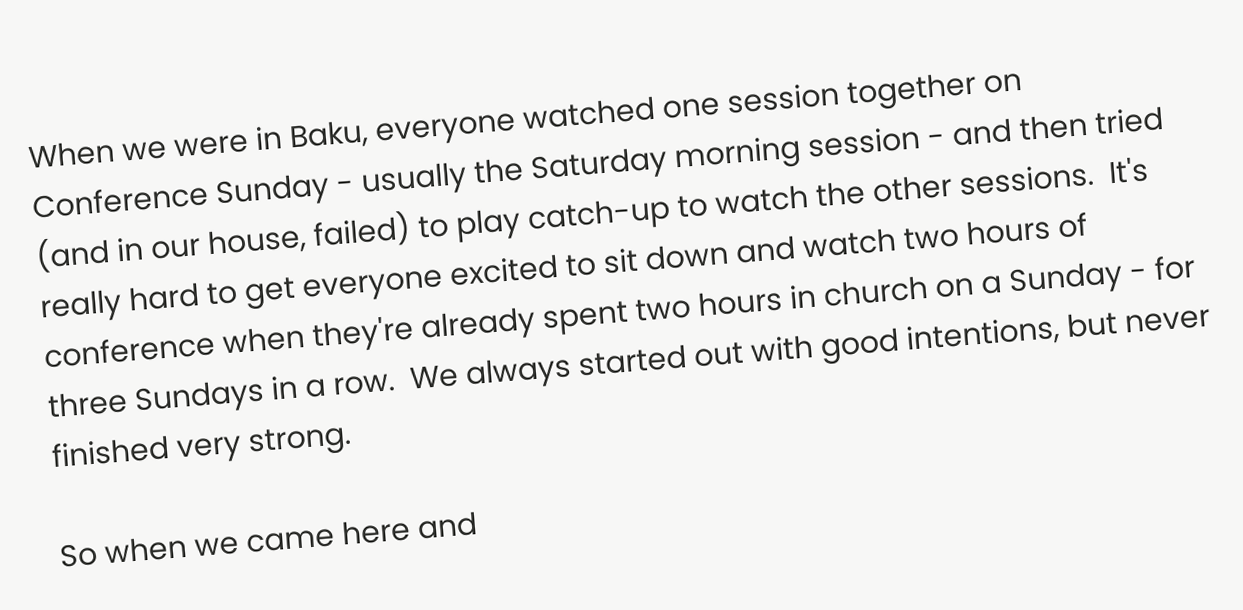When we were in Baku, everyone watched one session together on Conference Sunday - usually the Saturday morning session - and then tried (and in our house, failed) to play catch-up to watch the other sessions.  It's really hard to get everyone excited to sit down and watch two hours of conference when they're already spent two hours in church on a Sunday - for three Sundays in a row.  We always started out with good intentions, but never finished very strong.

So when we came here and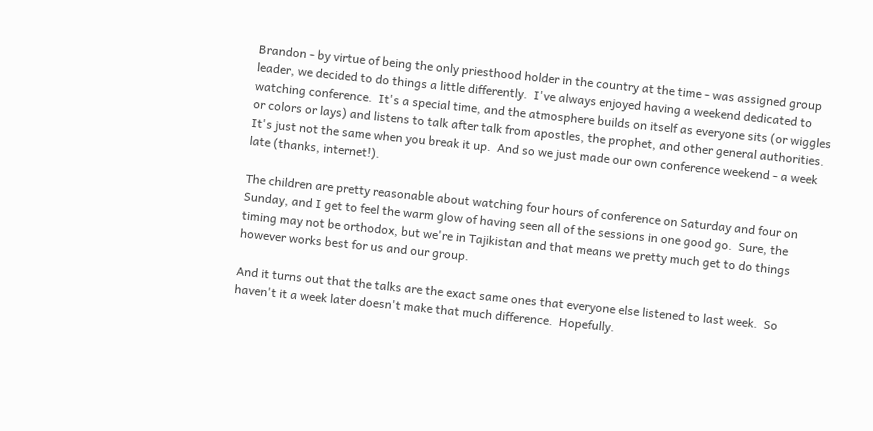Brandon - by virtue of being the only priesthood holder in the country at the time - was assigned group leader, we decided to do things a little differently.  I've always enjoyed having a weekend dedicated to watching conference.  It's a special time, and the atmosphere builds on itself as everyone sits (or wiggles or colors or lays) and listens to talk after talk from apostles, the prophet, and other general authorities.  It's just not the same when you break it up.  And so we just made our own conference weekend - a week late (thanks, internet!).

The children are pretty reasonable about watching four hours of conference on Saturday and four on Sunday, and I get to feel the warm glow of having seen all of the sessions in one good go.  Sure, the timing may not be orthodox, but we're in Tajikistan and that means we pretty much get to do things however works best for us and our group.

And it turns out that the talks are the exact same ones that everyone else listened to last week.  So haven't it a week later doesn't make that much difference.  Hopefully.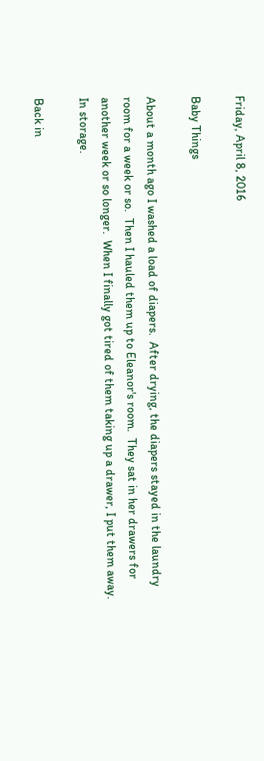Friday, April 8, 2016

Baby Things

About a month ago I washed a load of diapers.  After drying, the diapers stayed in the laundry room for a week or so.  Then I hauled them up to Eleanor's room.  They sat in her drawers for another week or so longer.  When I finally got tired of them taking up a drawer, I put them away.  In storage.

Back in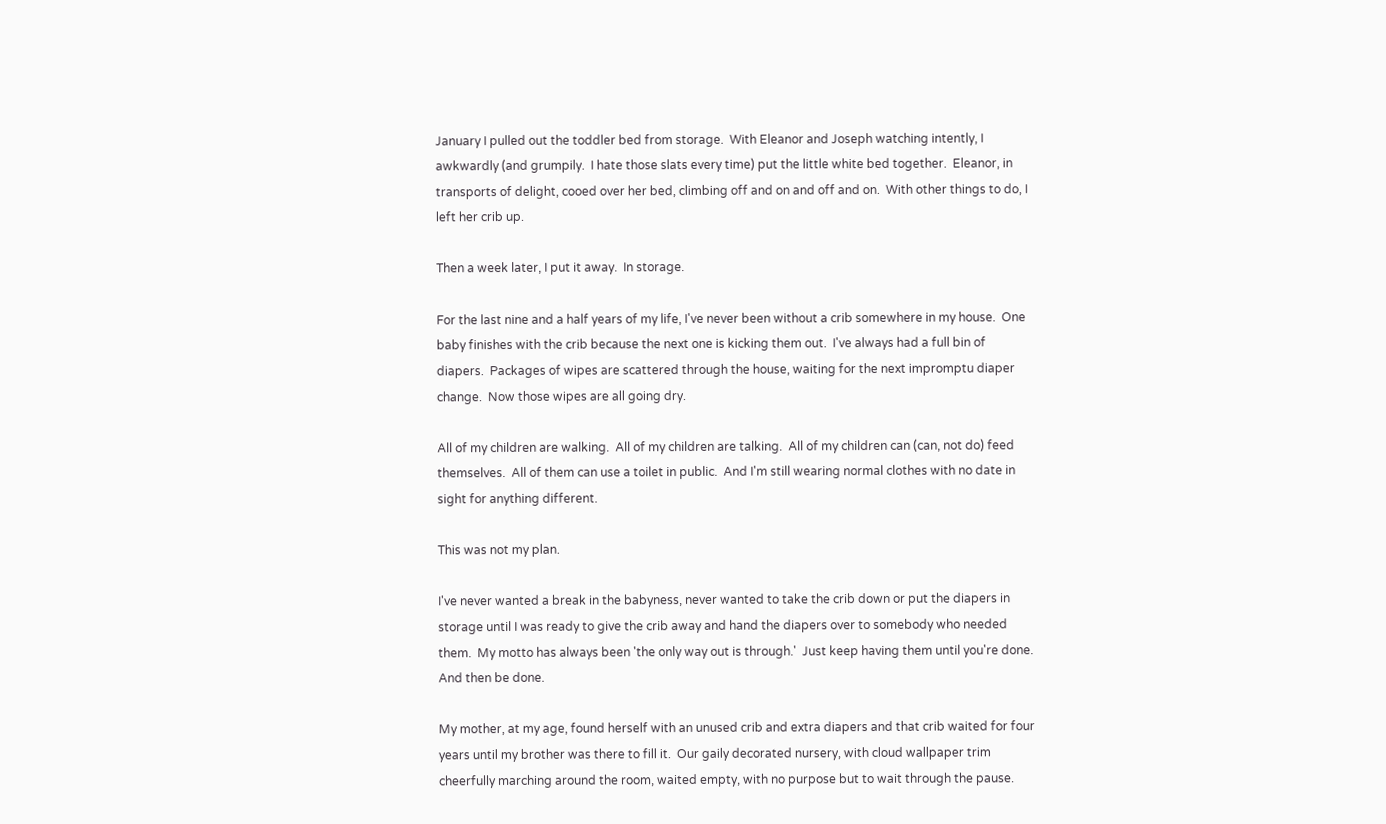January I pulled out the toddler bed from storage.  With Eleanor and Joseph watching intently, I awkwardly (and grumpily.  I hate those slats every time) put the little white bed together.  Eleanor, in transports of delight, cooed over her bed, climbing off and on and off and on.  With other things to do, I left her crib up.

Then a week later, I put it away.  In storage.

For the last nine and a half years of my life, I've never been without a crib somewhere in my house.  One baby finishes with the crib because the next one is kicking them out.  I've always had a full bin of diapers.  Packages of wipes are scattered through the house, waiting for the next impromptu diaper change.  Now those wipes are all going dry.

All of my children are walking.  All of my children are talking.  All of my children can (can, not do) feed themselves.  All of them can use a toilet in public.  And I'm still wearing normal clothes with no date in sight for anything different.

This was not my plan.

I've never wanted a break in the babyness, never wanted to take the crib down or put the diapers in storage until I was ready to give the crib away and hand the diapers over to somebody who needed them.  My motto has always been 'the only way out is through.'  Just keep having them until you're done.  And then be done.

My mother, at my age, found herself with an unused crib and extra diapers and that crib waited for four years until my brother was there to fill it.  Our gaily decorated nursery, with cloud wallpaper trim cheerfully marching around the room, waited empty, with no purpose but to wait through the pause.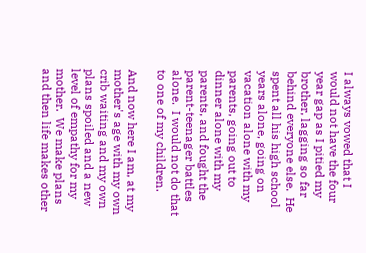I always vowed that I would not have the four year gap as I pitied my brother, lagging so far behind everyone else.  He spent all his high school years alone, going on vacation alone with my parents, going out to dinner alone with my parents, and fought the parent-teenager battles alone.  I would not do that to one of my children.

And now here I am, at my mother's age with my own crib waiting and my own plans spoiled and a new level of empathy for my mother.  We make plans and then life makes other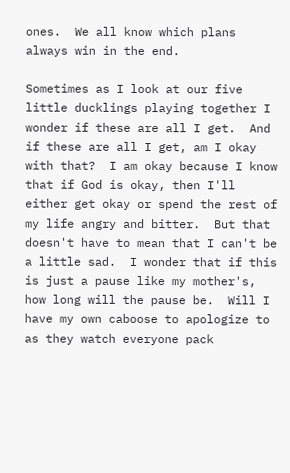ones.  We all know which plans always win in the end.

Sometimes as I look at our five little ducklings playing together I wonder if these are all I get.  And if these are all I get, am I okay with that?  I am okay because I know that if God is okay, then I'll either get okay or spend the rest of my life angry and bitter.  But that doesn't have to mean that I can't be a little sad.  I wonder that if this is just a pause like my mother's, how long will the pause be.  Will I have my own caboose to apologize to as they watch everyone pack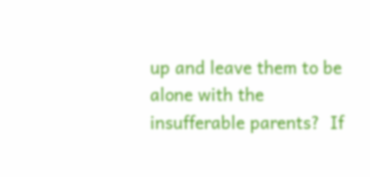up and leave them to be alone with the insufferable parents?  If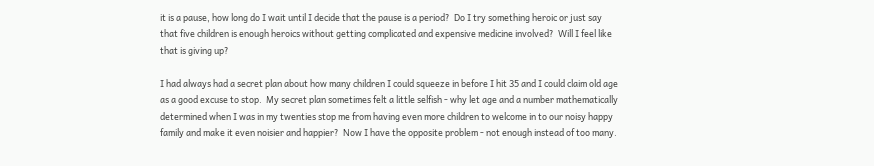it is a pause, how long do I wait until I decide that the pause is a period?  Do I try something heroic or just say that five children is enough heroics without getting complicated and expensive medicine involved?  Will I feel like that is giving up?

I had always had a secret plan about how many children I could squeeze in before I hit 35 and I could claim old age as a good excuse to stop.  My secret plan sometimes felt a little selfish - why let age and a number mathematically determined when I was in my twenties stop me from having even more children to welcome in to our noisy happy family and make it even noisier and happier?  Now I have the opposite problem - not enough instead of too many.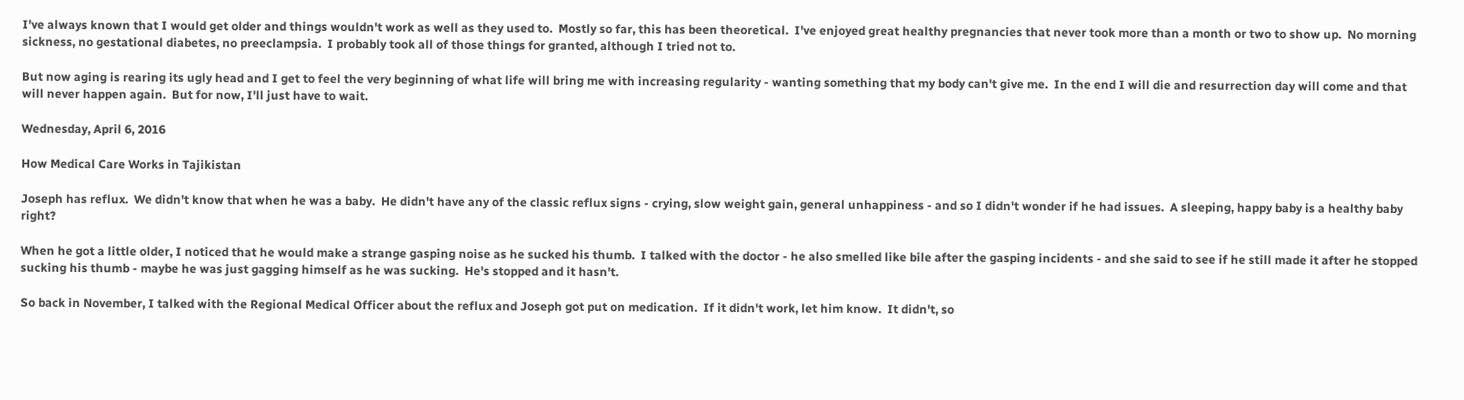I've always known that I would get older and things wouldn't work as well as they used to.  Mostly so far, this has been theoretical.  I've enjoyed great healthy pregnancies that never took more than a month or two to show up.  No morning sickness, no gestational diabetes, no preeclampsia.  I probably took all of those things for granted, although I tried not to.

But now aging is rearing its ugly head and I get to feel the very beginning of what life will bring me with increasing regularity - wanting something that my body can't give me.  In the end I will die and resurrection day will come and that will never happen again.  But for now, I'll just have to wait.

Wednesday, April 6, 2016

How Medical Care Works in Tajikistan

Joseph has reflux.  We didn't know that when he was a baby.  He didn't have any of the classic reflux signs - crying, slow weight gain, general unhappiness - and so I didn't wonder if he had issues.  A sleeping, happy baby is a healthy baby right?

When he got a little older, I noticed that he would make a strange gasping noise as he sucked his thumb.  I talked with the doctor - he also smelled like bile after the gasping incidents - and she said to see if he still made it after he stopped sucking his thumb - maybe he was just gagging himself as he was sucking.  He's stopped and it hasn't.

So back in November, I talked with the Regional Medical Officer about the reflux and Joseph got put on medication.  If it didn't work, let him know.  It didn't, so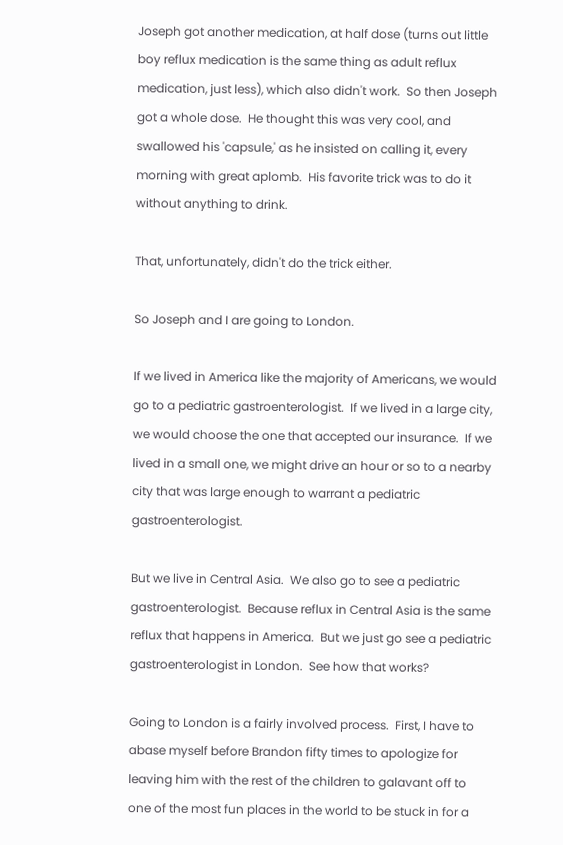Joseph got another medication, at half dose (turns out little boy reflux medication is the same thing as adult reflux medication, just less), which also didn't work.  So then Joseph got a whole dose.  He thought this was very cool, and swallowed his 'capsule,' as he insisted on calling it, every morning with great aplomb.  His favorite trick was to do it without anything to drink.

That, unfortunately, didn't do the trick either.

So Joseph and I are going to London.

If we lived in America like the majority of Americans, we would go to a pediatric gastroenterologist.  If we lived in a large city, we would choose the one that accepted our insurance.  If we lived in a small one, we might drive an hour or so to a nearby city that was large enough to warrant a pediatric gastroenterologist.

But we live in Central Asia.  We also go to see a pediatric gastroenterologist.  Because reflux in Central Asia is the same reflux that happens in America.  But we just go see a pediatric gastroenterologist in London.  See how that works?

Going to London is a fairly involved process.  First, I have to abase myself before Brandon fifty times to apologize for leaving him with the rest of the children to galavant off to one of the most fun places in the world to be stuck in for a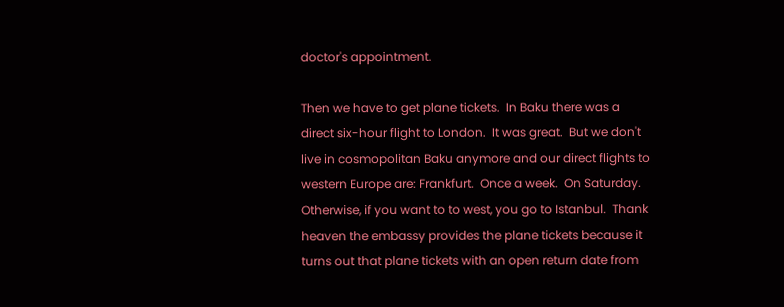doctor's appointment.

Then we have to get plane tickets.  In Baku there was a direct six-hour flight to London.  It was great.  But we don't live in cosmopolitan Baku anymore and our direct flights to western Europe are: Frankfurt.  Once a week.  On Saturday.  Otherwise, if you want to to west, you go to Istanbul.  Thank heaven the embassy provides the plane tickets because it turns out that plane tickets with an open return date from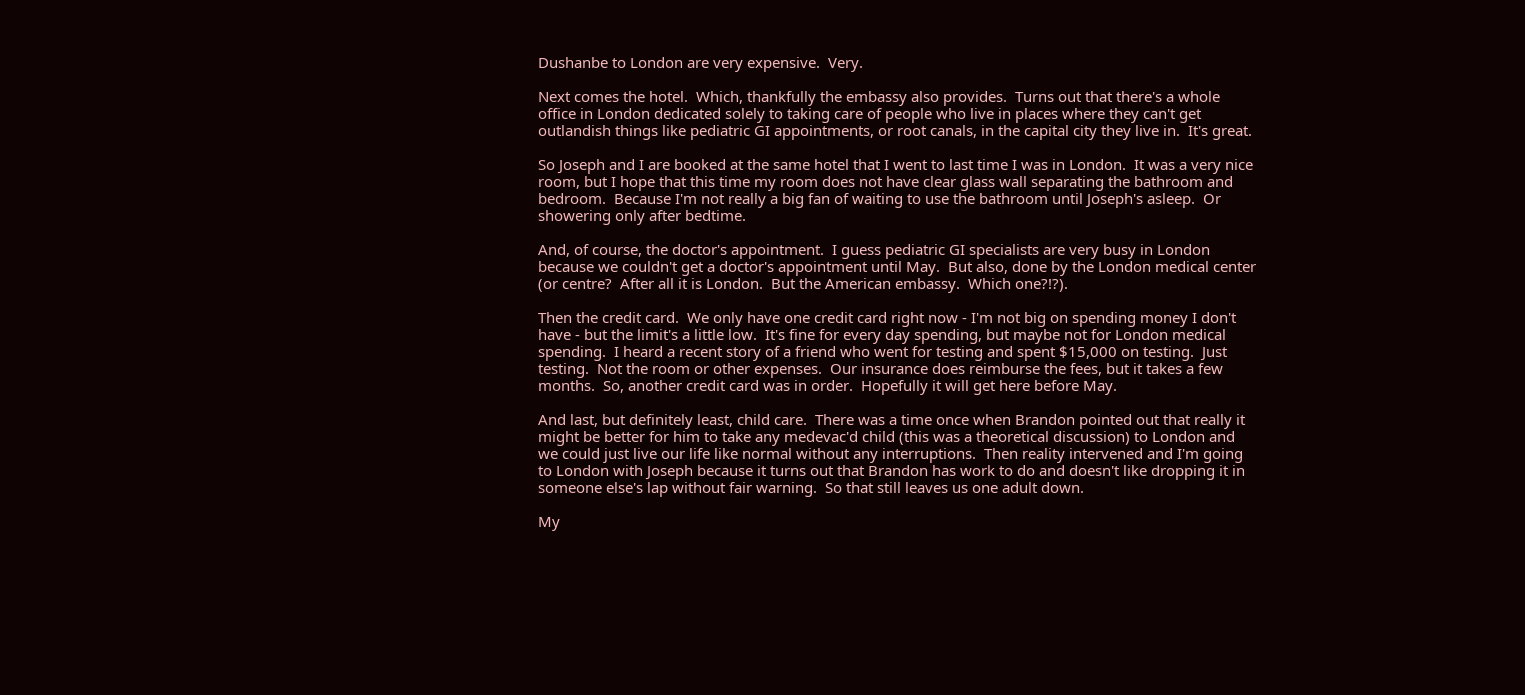Dushanbe to London are very expensive.  Very.

Next comes the hotel.  Which, thankfully the embassy also provides.  Turns out that there's a whole office in London dedicated solely to taking care of people who live in places where they can't get outlandish things like pediatric GI appointments, or root canals, in the capital city they live in.  It's great.

So Joseph and I are booked at the same hotel that I went to last time I was in London.  It was a very nice room, but I hope that this time my room does not have clear glass wall separating the bathroom and bedroom.  Because I'm not really a big fan of waiting to use the bathroom until Joseph's asleep.  Or showering only after bedtime.

And, of course, the doctor's appointment.  I guess pediatric GI specialists are very busy in London because we couldn't get a doctor's appointment until May.  But also, done by the London medical center (or centre?  After all it is London.  But the American embassy.  Which one?!?).

Then the credit card.  We only have one credit card right now - I'm not big on spending money I don't have - but the limit's a little low.  It's fine for every day spending, but maybe not for London medical spending.  I heard a recent story of a friend who went for testing and spent $15,000 on testing.  Just testing.  Not the room or other expenses.  Our insurance does reimburse the fees, but it takes a few months.  So, another credit card was in order.  Hopefully it will get here before May.

And last, but definitely least, child care.  There was a time once when Brandon pointed out that really it might be better for him to take any medevac'd child (this was a theoretical discussion) to London and we could just live our life like normal without any interruptions.  Then reality intervened and I'm going to London with Joseph because it turns out that Brandon has work to do and doesn't like dropping it in someone else's lap without fair warning.  So that still leaves us one adult down.

My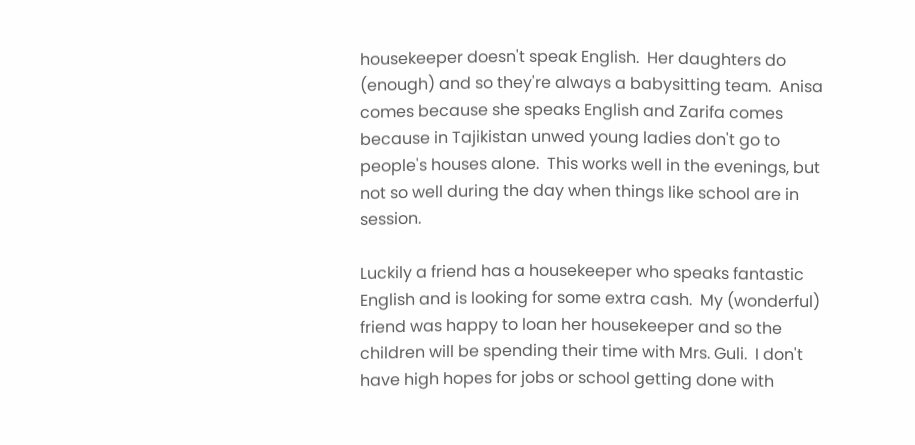housekeeper doesn't speak English.  Her daughters do (enough) and so they're always a babysitting team.  Anisa comes because she speaks English and Zarifa comes because in Tajikistan unwed young ladies don't go to people's houses alone.  This works well in the evenings, but not so well during the day when things like school are in session.

Luckily a friend has a housekeeper who speaks fantastic English and is looking for some extra cash.  My (wonderful) friend was happy to loan her housekeeper and so the children will be spending their time with Mrs. Guli.  I don't have high hopes for jobs or school getting done with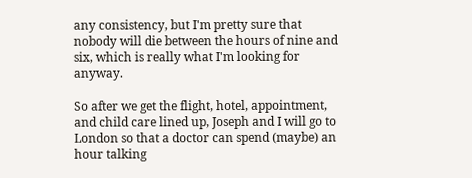any consistency, but I'm pretty sure that nobody will die between the hours of nine and six, which is really what I'm looking for anyway.

So after we get the flight, hotel, appointment, and child care lined up, Joseph and I will go to London so that a doctor can spend (maybe) an hour talking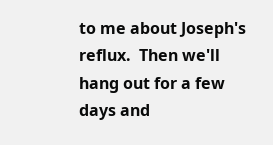to me about Joseph's reflux.  Then we'll hang out for a few days and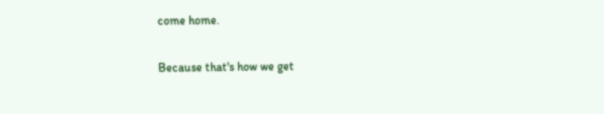come home.

Because that's how we get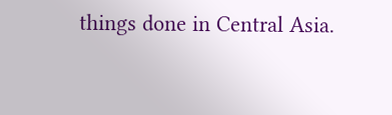things done in Central Asia.